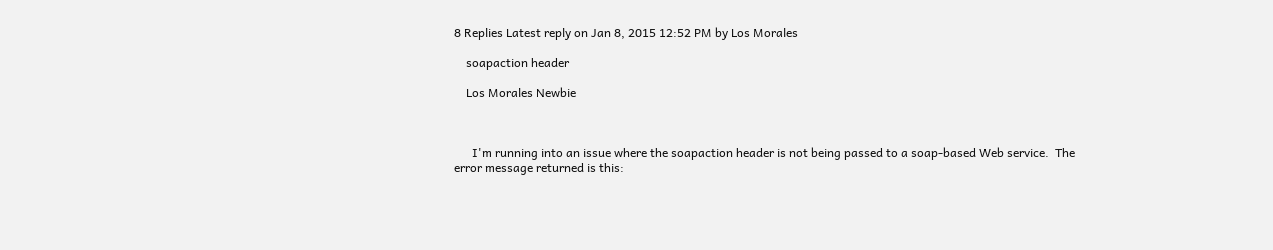8 Replies Latest reply on Jan 8, 2015 12:52 PM by Los Morales

    soapaction header

    Los Morales Newbie



      I'm running into an issue where the soapaction header is not being passed to a soap-based Web service.  The error message returned is this: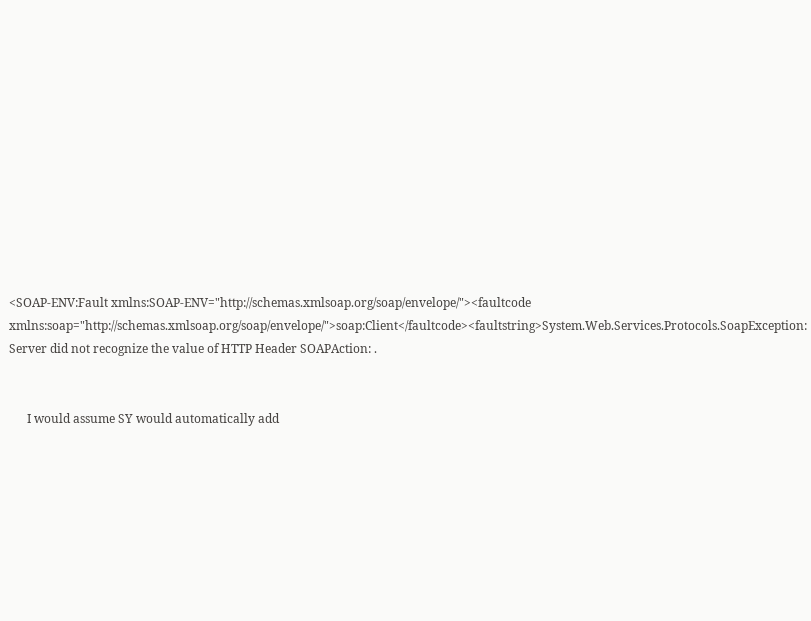<SOAP-ENV:Fault xmlns:SOAP-ENV="http://schemas.xmlsoap.org/soap/envelope/"><faultcode xmlns:soap="http://schemas.xmlsoap.org/soap/envelope/">soap:Client</faultcode><faultstring>System.Web.Services.Protocols.SoapException: Server did not recognize the value of HTTP Header SOAPAction: .


      I would assume SY would automatically add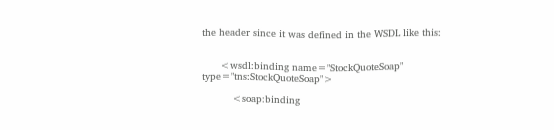the header since it was defined in the WSDL like this:


      <wsdl:binding name="StockQuoteSoap" type="tns:StockQuoteSoap">

          <soap:binding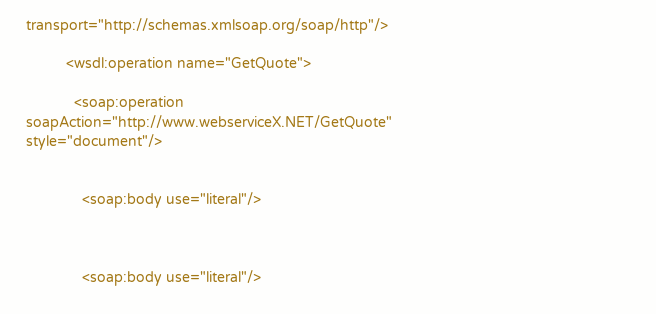transport="http://schemas.xmlsoap.org/soap/http"/>

          <wsdl:operation name="GetQuote">

            <soap:operation soapAction="http://www.webserviceX.NET/GetQuote" style="document"/>


              <soap:body use="literal"/>



              <soap:body use="literal"/>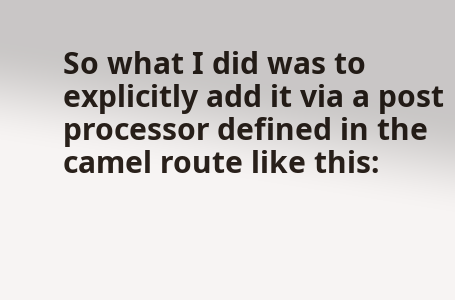So what I did was to explicitly add it via a post processor defined in the camel route like this: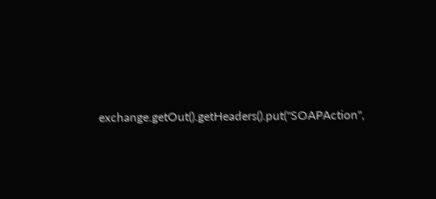exchange.getOut().getHeaders().put("SOAPAction",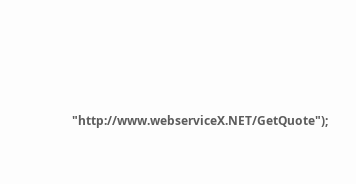"http://www.webserviceX.NET/GetQuote");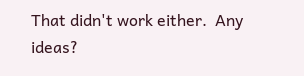That didn't work either.  Any ideas?